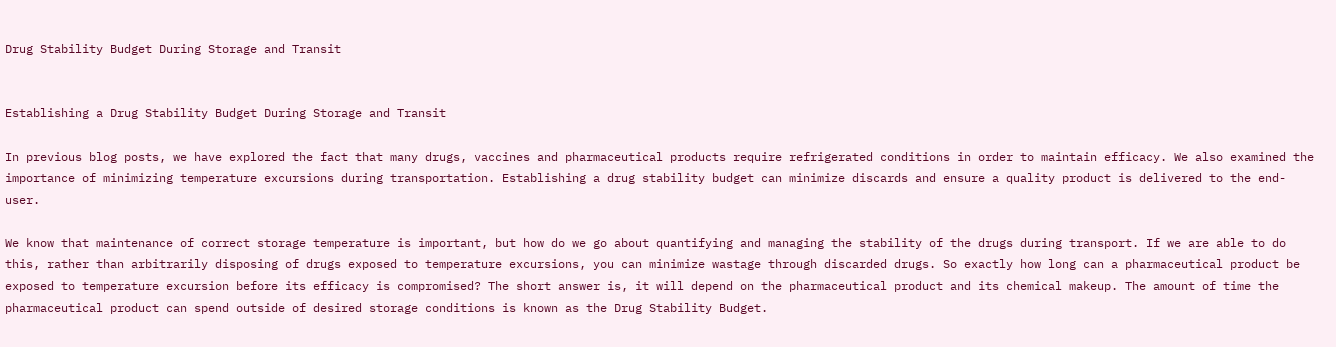Drug Stability Budget During Storage and Transit


Establishing a Drug Stability Budget During Storage and Transit

In previous blog posts, we have explored the fact that many drugs, vaccines and pharmaceutical products require refrigerated conditions in order to maintain efficacy. We also examined the importance of minimizing temperature excursions during transportation. Establishing a drug stability budget can minimize discards and ensure a quality product is delivered to the end-user.

We know that maintenance of correct storage temperature is important, but how do we go about quantifying and managing the stability of the drugs during transport. If we are able to do this, rather than arbitrarily disposing of drugs exposed to temperature excursions, you can minimize wastage through discarded drugs. So exactly how long can a pharmaceutical product be exposed to temperature excursion before its efficacy is compromised? The short answer is, it will depend on the pharmaceutical product and its chemical makeup. The amount of time the pharmaceutical product can spend outside of desired storage conditions is known as the Drug Stability Budget.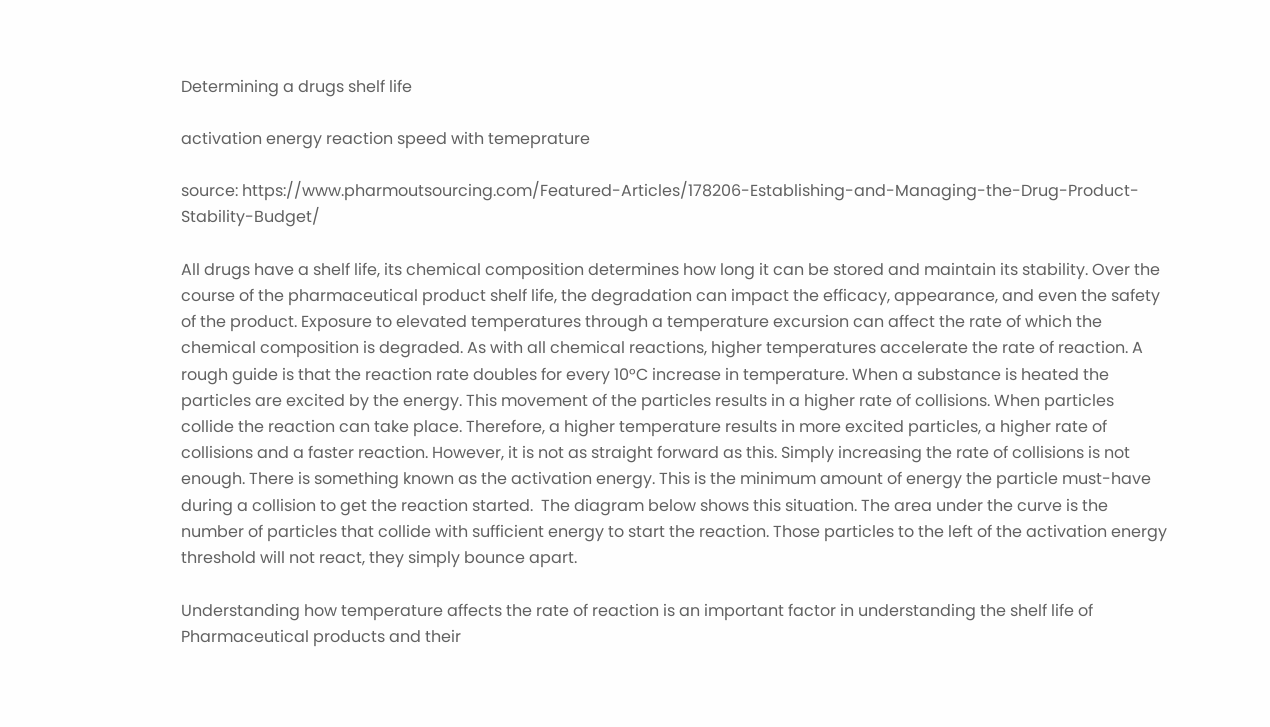Determining a drugs shelf life

activation energy reaction speed with temeprature

source: https://www.pharmoutsourcing.com/Featured-Articles/178206-Establishing-and-Managing-the-Drug-Product-Stability-Budget/

All drugs have a shelf life, its chemical composition determines how long it can be stored and maintain its stability. Over the course of the pharmaceutical product shelf life, the degradation can impact the efficacy, appearance, and even the safety of the product. Exposure to elevated temperatures through a temperature excursion can affect the rate of which the chemical composition is degraded. As with all chemical reactions, higher temperatures accelerate the rate of reaction. A rough guide is that the reaction rate doubles for every 10°C increase in temperature. When a substance is heated the particles are excited by the energy. This movement of the particles results in a higher rate of collisions. When particles collide the reaction can take place. Therefore, a higher temperature results in more excited particles, a higher rate of collisions and a faster reaction. However, it is not as straight forward as this. Simply increasing the rate of collisions is not enough. There is something known as the activation energy. This is the minimum amount of energy the particle must-have during a collision to get the reaction started.  The diagram below shows this situation. The area under the curve is the number of particles that collide with sufficient energy to start the reaction. Those particles to the left of the activation energy threshold will not react, they simply bounce apart.

Understanding how temperature affects the rate of reaction is an important factor in understanding the shelf life of Pharmaceutical products and their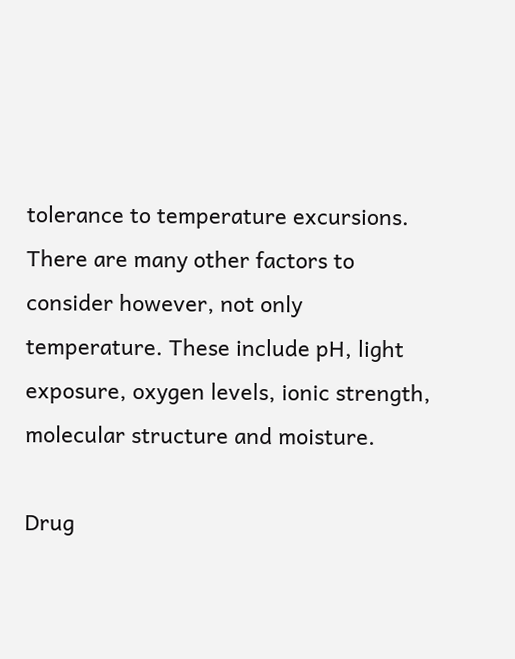tolerance to temperature excursions. There are many other factors to consider however, not only temperature. These include pH, light exposure, oxygen levels, ionic strength, molecular structure and moisture.

Drug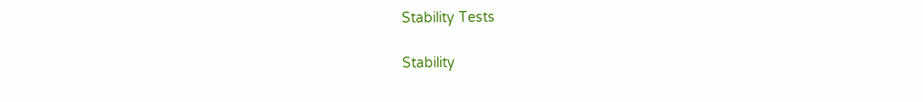Stability Tests

Stability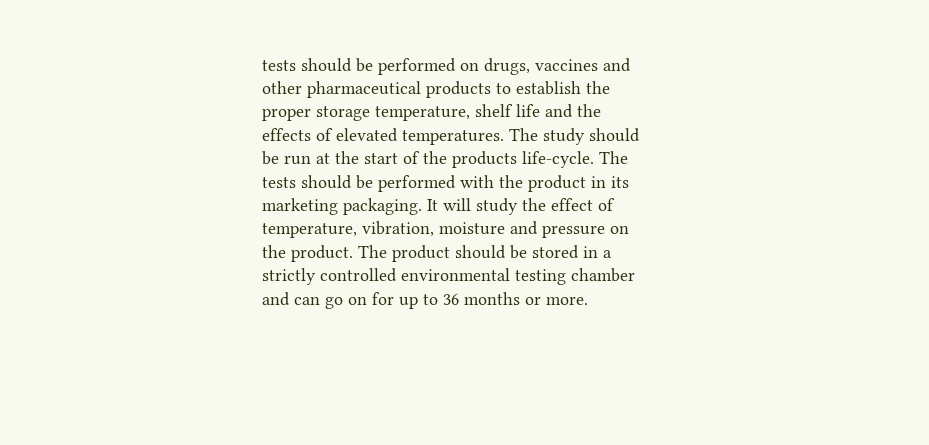tests should be performed on drugs, vaccines and other pharmaceutical products to establish the proper storage temperature, shelf life and the effects of elevated temperatures. The study should be run at the start of the products life-cycle. The tests should be performed with the product in its marketing packaging. It will study the effect of temperature, vibration, moisture and pressure on the product. The product should be stored in a strictly controlled environmental testing chamber and can go on for up to 36 months or more.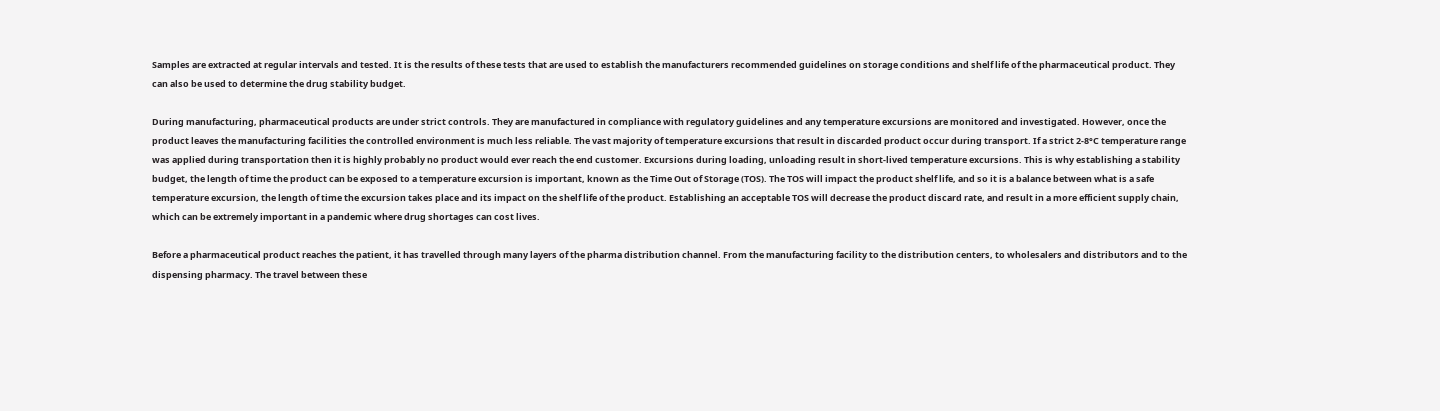Samples are extracted at regular intervals and tested. It is the results of these tests that are used to establish the manufacturers recommended guidelines on storage conditions and shelf life of the pharmaceutical product. They can also be used to determine the drug stability budget.

During manufacturing, pharmaceutical products are under strict controls. They are manufactured in compliance with regulatory guidelines and any temperature excursions are monitored and investigated. However, once the product leaves the manufacturing facilities the controlled environment is much less reliable. The vast majority of temperature excursions that result in discarded product occur during transport. If a strict 2-8°C temperature range was applied during transportation then it is highly probably no product would ever reach the end customer. Excursions during loading, unloading result in short-lived temperature excursions. This is why establishing a stability budget, the length of time the product can be exposed to a temperature excursion is important, known as the Time Out of Storage (TOS). The TOS will impact the product shelf life, and so it is a balance between what is a safe temperature excursion, the length of time the excursion takes place and its impact on the shelf life of the product. Establishing an acceptable TOS will decrease the product discard rate, and result in a more efficient supply chain, which can be extremely important in a pandemic where drug shortages can cost lives.

Before a pharmaceutical product reaches the patient, it has travelled through many layers of the pharma distribution channel. From the manufacturing facility to the distribution centers, to wholesalers and distributors and to the dispensing pharmacy. The travel between these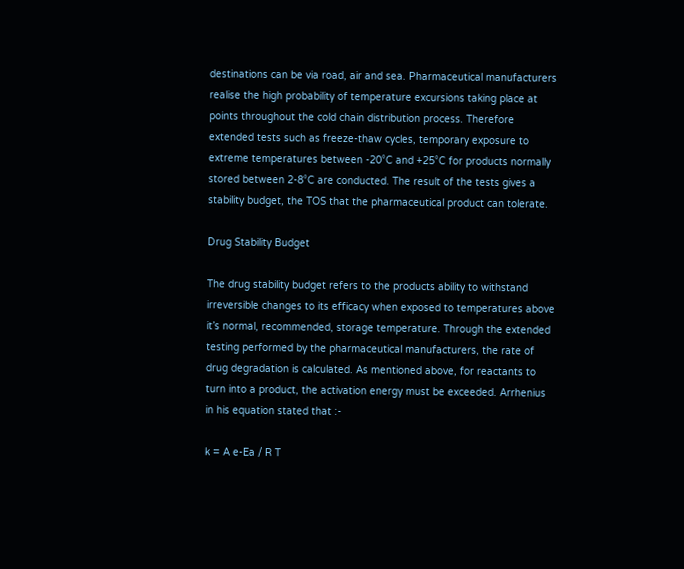destinations can be via road, air and sea. Pharmaceutical manufacturers realise the high probability of temperature excursions taking place at points throughout the cold chain distribution process. Therefore extended tests such as freeze-thaw cycles, temporary exposure to extreme temperatures between -20°C and +25°C for products normally stored between 2-8°C are conducted. The result of the tests gives a stability budget, the TOS that the pharmaceutical product can tolerate.

Drug Stability Budget

The drug stability budget refers to the products ability to withstand irreversible changes to its efficacy when exposed to temperatures above it’s normal, recommended, storage temperature. Through the extended testing performed by the pharmaceutical manufacturers, the rate of drug degradation is calculated. As mentioned above, for reactants to turn into a product, the activation energy must be exceeded. Arrhenius in his equation stated that :-

k = A e-Ea / R T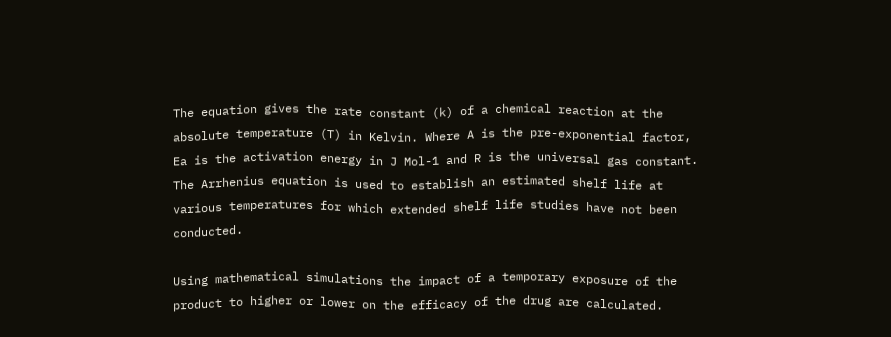The equation gives the rate constant (k) of a chemical reaction at the absolute temperature (T) in Kelvin. Where A is the pre-exponential factor, Ea is the activation energy in J Mol-1 and R is the universal gas constant. The Arrhenius equation is used to establish an estimated shelf life at various temperatures for which extended shelf life studies have not been conducted.

Using mathematical simulations the impact of a temporary exposure of the product to higher or lower on the efficacy of the drug are calculated.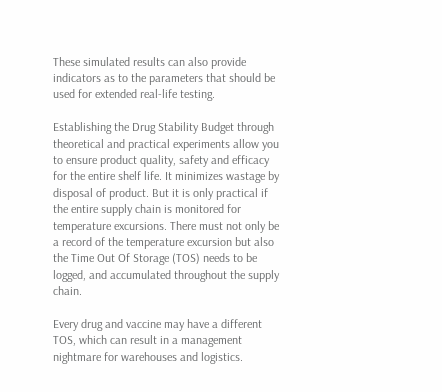These simulated results can also provide indicators as to the parameters that should be used for extended real-life testing.

Establishing the Drug Stability Budget through theoretical and practical experiments allow you to ensure product quality, safety and efficacy for the entire shelf life. It minimizes wastage by disposal of product. But it is only practical if the entire supply chain is monitored for temperature excursions. There must not only be a record of the temperature excursion but also the Time Out Of Storage (TOS) needs to be logged, and accumulated throughout the supply chain.

Every drug and vaccine may have a different TOS, which can result in a management nightmare for warehouses and logistics.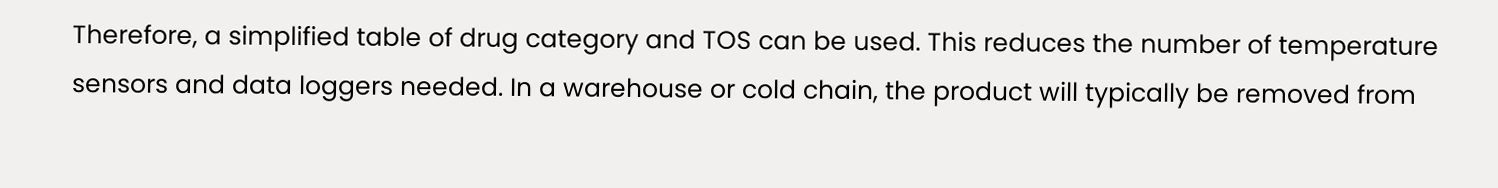Therefore, a simplified table of drug category and TOS can be used. This reduces the number of temperature sensors and data loggers needed. In a warehouse or cold chain, the product will typically be removed from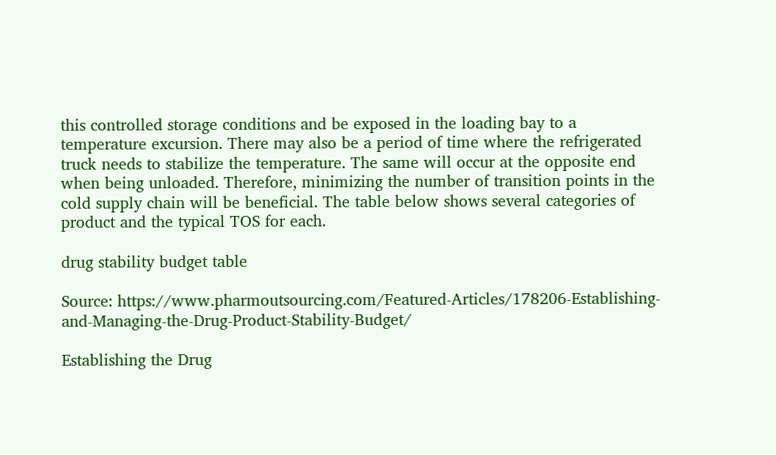this controlled storage conditions and be exposed in the loading bay to a temperature excursion. There may also be a period of time where the refrigerated truck needs to stabilize the temperature. The same will occur at the opposite end when being unloaded. Therefore, minimizing the number of transition points in the cold supply chain will be beneficial. The table below shows several categories of product and the typical TOS for each.

drug stability budget table

Source: https://www.pharmoutsourcing.com/Featured-Articles/178206-Establishing-and-Managing-the-Drug-Product-Stability-Budget/

Establishing the Drug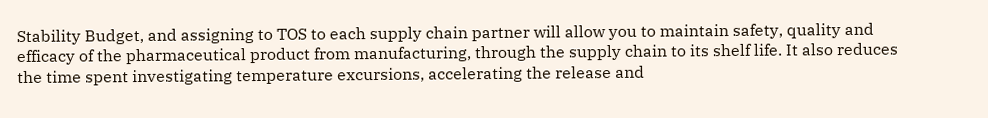Stability Budget, and assigning to TOS to each supply chain partner will allow you to maintain safety, quality and efficacy of the pharmaceutical product from manufacturing, through the supply chain to its shelf life. It also reduces the time spent investigating temperature excursions, accelerating the release and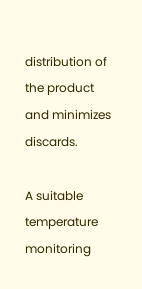distribution of the product and minimizes discards.

A suitable temperature monitoring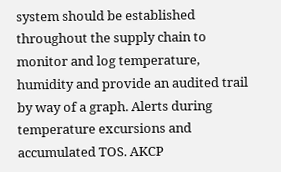system should be established throughout the supply chain to monitor and log temperature, humidity and provide an audited trail by way of a graph. Alerts during temperature excursions and accumulated TOS. AKCP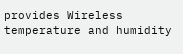provides Wireless temperature and humidity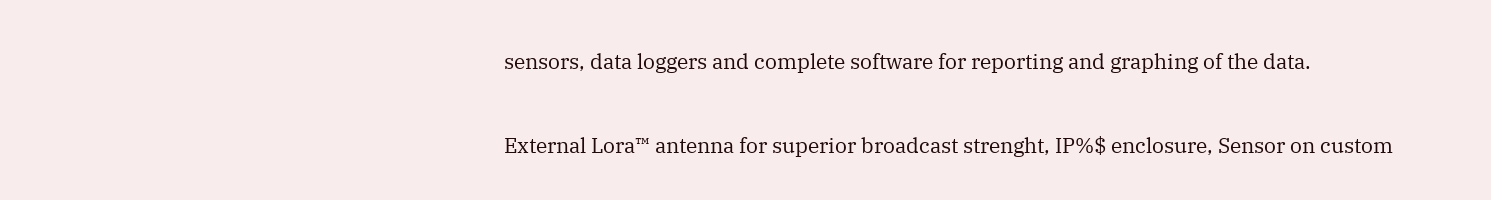sensors, data loggers and complete software for reporting and graphing of the data.

External Lora™ antenna for superior broadcast strenght, IP%$ enclosure, Sensor on custom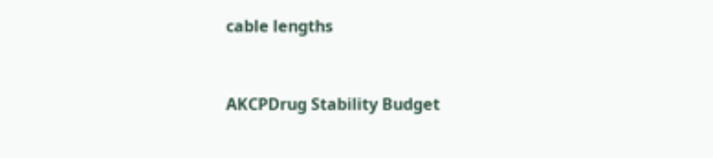cable lengths


AKCPDrug Stability Budget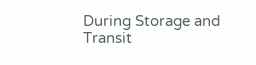During Storage and Transit